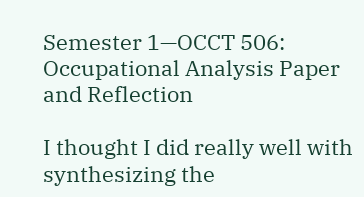Semester 1—OCCT 506: Occupational Analysis Paper and Reflection

I thought I did really well with synthesizing the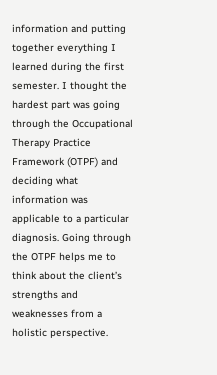information and putting together everything I learned during the first semester. I thought the hardest part was going through the Occupational Therapy Practice Framework (OTPF) and deciding what information was applicable to a particular diagnosis. Going through the OTPF helps me to think about the client’s strengths and weaknesses from a holistic perspective.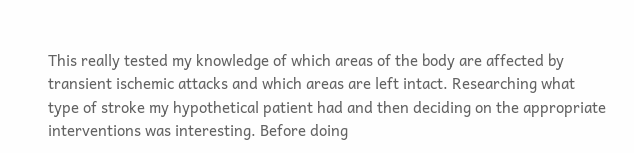This really tested my knowledge of which areas of the body are affected by transient ischemic attacks and which areas are left intact. Researching what type of stroke my hypothetical patient had and then deciding on the appropriate interventions was interesting. Before doing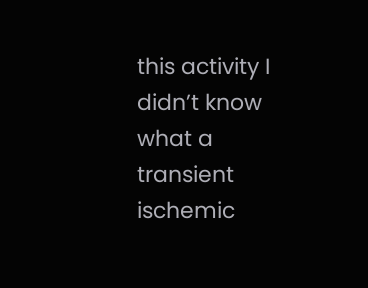this activity I didn’t know what a transient ischemic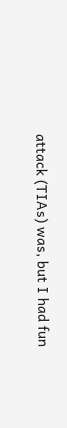attack (TIAs) was, but I had fun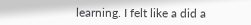learning. I felt like a did a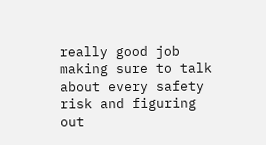really good job making sure to talk about every safety risk and figuring out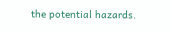the potential hazards.